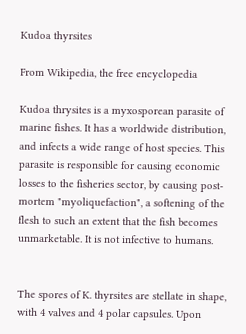Kudoa thyrsites

From Wikipedia, the free encyclopedia

Kudoa thrysites is a myxosporean parasite of marine fishes. It has a worldwide distribution, and infects a wide range of host species. This parasite is responsible for causing economic losses to the fisheries sector, by causing post-mortem "myoliquefaction", a softening of the flesh to such an extent that the fish becomes unmarketable. It is not infective to humans.


The spores of K. thyrsites are stellate in shape, with 4 valves and 4 polar capsules. Upon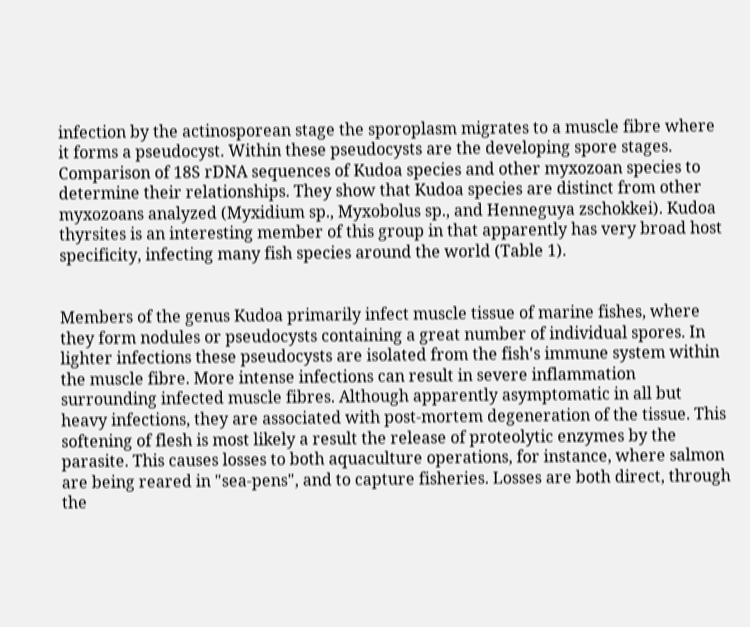infection by the actinosporean stage the sporoplasm migrates to a muscle fibre where it forms a pseudocyst. Within these pseudocysts are the developing spore stages. Comparison of 18S rDNA sequences of Kudoa species and other myxozoan species to determine their relationships. They show that Kudoa species are distinct from other myxozoans analyzed (Myxidium sp., Myxobolus sp., and Henneguya zschokkei). Kudoa thyrsites is an interesting member of this group in that apparently has very broad host specificity, infecting many fish species around the world (Table 1).


Members of the genus Kudoa primarily infect muscle tissue of marine fishes, where they form nodules or pseudocysts containing a great number of individual spores. In lighter infections these pseudocysts are isolated from the fish's immune system within the muscle fibre. More intense infections can result in severe inflammation surrounding infected muscle fibres. Although apparently asymptomatic in all but heavy infections, they are associated with post-mortem degeneration of the tissue. This softening of flesh is most likely a result the release of proteolytic enzymes by the parasite. This causes losses to both aquaculture operations, for instance, where salmon are being reared in "sea-pens", and to capture fisheries. Losses are both direct, through the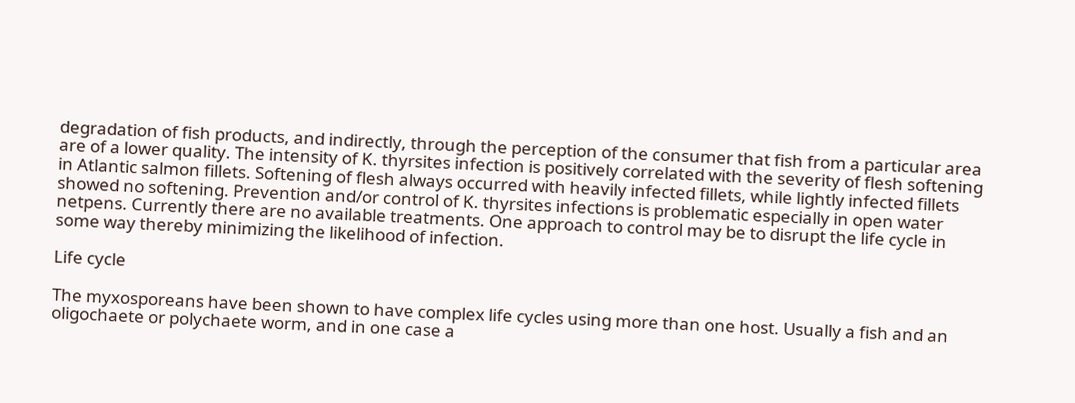degradation of fish products, and indirectly, through the perception of the consumer that fish from a particular area are of a lower quality. The intensity of K. thyrsites infection is positively correlated with the severity of flesh softening in Atlantic salmon fillets. Softening of flesh always occurred with heavily infected fillets, while lightly infected fillets showed no softening. Prevention and/or control of K. thyrsites infections is problematic especially in open water netpens. Currently there are no available treatments. One approach to control may be to disrupt the life cycle in some way thereby minimizing the likelihood of infection.

Life cycle

The myxosporeans have been shown to have complex life cycles using more than one host. Usually a fish and an oligochaete or polychaete worm, and in one case a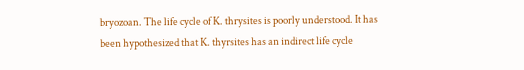bryozoan. The life cycle of K. thrysites is poorly understood. It has been hypothesized that K. thyrsites has an indirect life cycle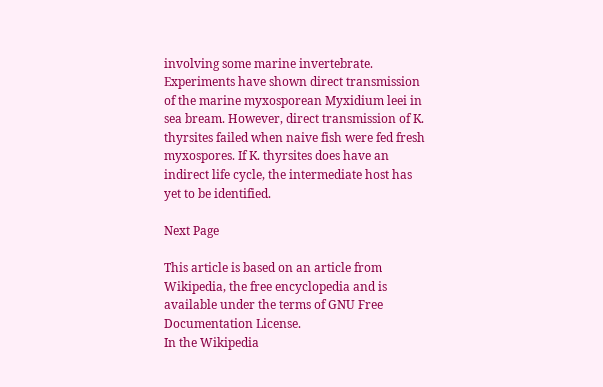involving some marine invertebrate. Experiments have shown direct transmission of the marine myxosporean Myxidium leei in sea bream. However, direct transmission of K. thyrsites failed when naive fish were fed fresh myxospores. If K. thyrsites does have an indirect life cycle, the intermediate host has yet to be identified.

Next Page

This article is based on an article from Wikipedia, the free encyclopedia and is available under the terms of GNU Free Documentation License.
In the Wikipedia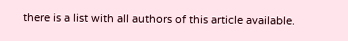there is a list with all authors of this article available.